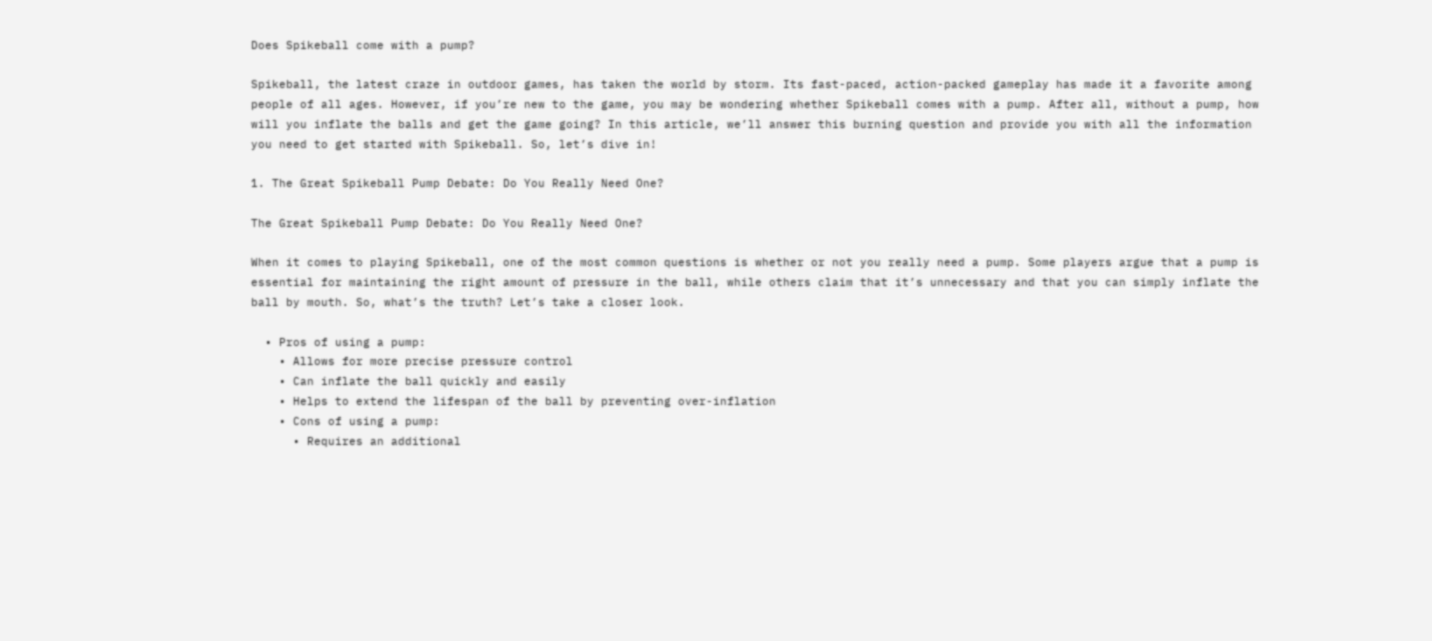Does Spikeball come with a pump?

Spikeball, the latest craze in outdoor games, has taken the world by storm. Its fast-paced, action-packed gameplay has made it a favorite among people of all ages. However, if you’re new to the game, you may be wondering whether Spikeball comes with a pump. After all, without a pump, how will you inflate the balls and get the game going? In this article, we’ll answer this burning question and provide you with all the information you need to get started with Spikeball. So, let’s dive in!

1. The Great Spikeball Pump Debate: Do You Really Need One?

The Great Spikeball Pump Debate: Do You Really Need One?

When it comes to playing Spikeball, one of the most common questions is whether or not you really need a pump. Some players argue that a pump is essential for maintaining the right amount of pressure in the ball, while others claim that it’s unnecessary and that you can simply inflate the ball by mouth. So, what’s the truth? Let’s take a closer look.

  • Pros of using a pump:
    • Allows for more precise pressure control
    • Can inflate the ball quickly and easily
    • Helps to extend the lifespan of the ball by preventing over-inflation
    • Cons of using a pump:
      • Requires an additional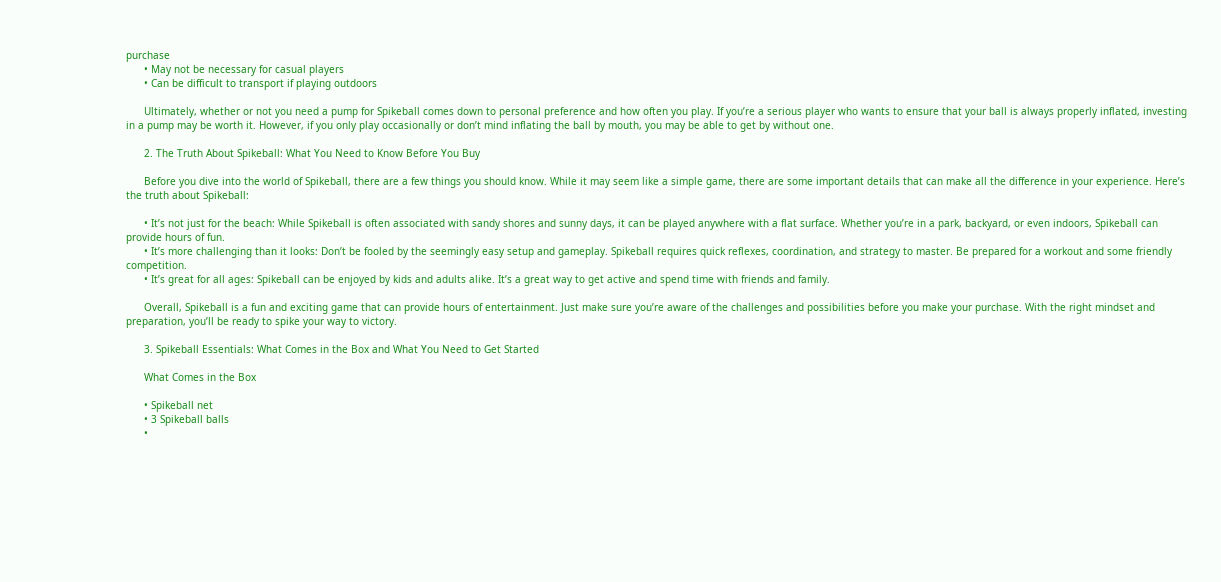purchase
      • May not be necessary for casual players
      • Can be difficult to transport if playing outdoors

      Ultimately, whether or not you need a pump for Spikeball comes down to personal preference and how often you play. If you’re a serious player who wants to ensure that your ball is always properly inflated, investing in a pump may be worth it. However, if you only play occasionally or don’t mind inflating the ball by mouth, you may be able to get by without one.

      2. The Truth About Spikeball: What You Need to Know Before You Buy

      Before you dive into the world of Spikeball, there are a few things you should know. While it may seem like a simple game, there are some important details that can make all the difference in your experience. Here’s the truth about Spikeball:

      • It’s not just for the beach: While Spikeball is often associated with sandy shores and sunny days, it can be played anywhere with a flat surface. Whether you’re in a park, backyard, or even indoors, Spikeball can provide hours of fun.
      • It’s more challenging than it looks: Don’t be fooled by the seemingly easy setup and gameplay. Spikeball requires quick reflexes, coordination, and strategy to master. Be prepared for a workout and some friendly competition.
      • It’s great for all ages: Spikeball can be enjoyed by kids and adults alike. It’s a great way to get active and spend time with friends and family.

      Overall, Spikeball is a fun and exciting game that can provide hours of entertainment. Just make sure you’re aware of the challenges and possibilities before you make your purchase. With the right mindset and preparation, you’ll be ready to spike your way to victory.

      3. Spikeball Essentials: What Comes in the Box and What You Need to Get Started

      What Comes in the Box

      • Spikeball net
      • 3 Spikeball balls
      •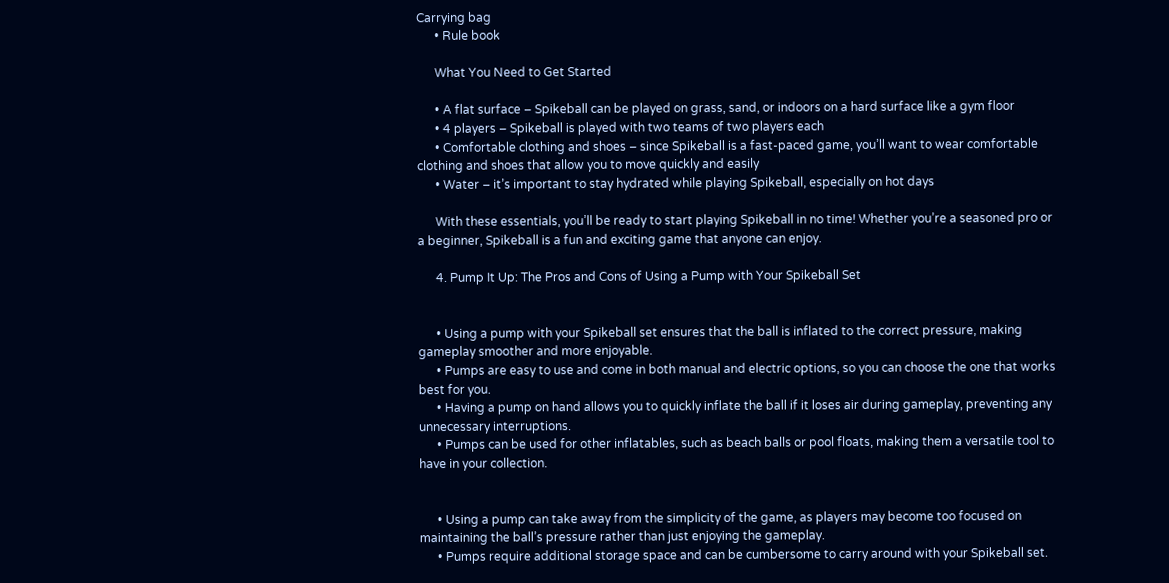Carrying bag
      • Rule book

      What You Need to Get Started

      • A flat surface – Spikeball can be played on grass, sand, or indoors on a hard surface like a gym floor
      • 4 players – Spikeball is played with two teams of two players each
      • Comfortable clothing and shoes – since Spikeball is a fast-paced game, you’ll want to wear comfortable clothing and shoes that allow you to move quickly and easily
      • Water – it’s important to stay hydrated while playing Spikeball, especially on hot days

      With these essentials, you’ll be ready to start playing Spikeball in no time! Whether you’re a seasoned pro or a beginner, Spikeball is a fun and exciting game that anyone can enjoy.

      4. Pump It Up: The Pros and Cons of Using a Pump with Your Spikeball Set


      • Using a pump with your Spikeball set ensures that the ball is inflated to the correct pressure, making gameplay smoother and more enjoyable.
      • Pumps are easy to use and come in both manual and electric options, so you can choose the one that works best for you.
      • Having a pump on hand allows you to quickly inflate the ball if it loses air during gameplay, preventing any unnecessary interruptions.
      • Pumps can be used for other inflatables, such as beach balls or pool floats, making them a versatile tool to have in your collection.


      • Using a pump can take away from the simplicity of the game, as players may become too focused on maintaining the ball’s pressure rather than just enjoying the gameplay.
      • Pumps require additional storage space and can be cumbersome to carry around with your Spikeball set.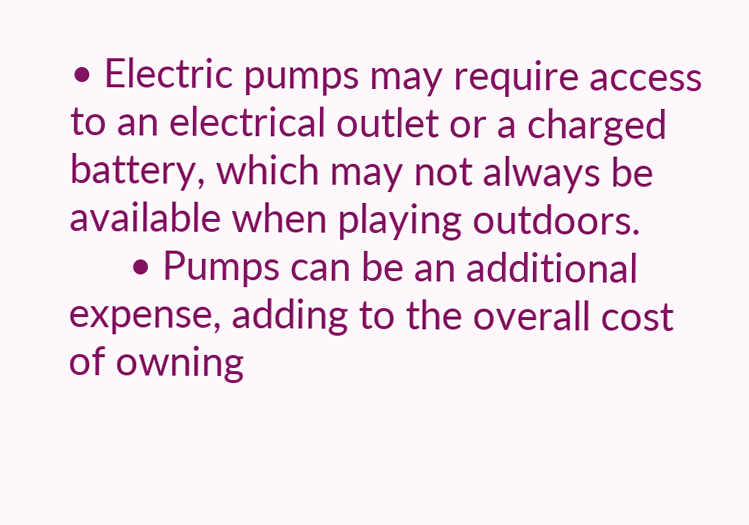• Electric pumps may require access to an electrical outlet or a charged battery, which may not always be available when playing outdoors.
      • Pumps can be an additional expense, adding to the overall cost of owning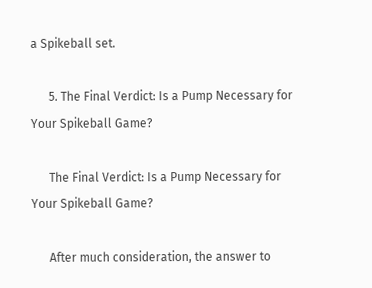a Spikeball set.

      5. The Final Verdict: Is a Pump Necessary for Your Spikeball Game?

      The Final Verdict: Is a Pump Necessary for Your Spikeball Game?

      After much consideration, the answer to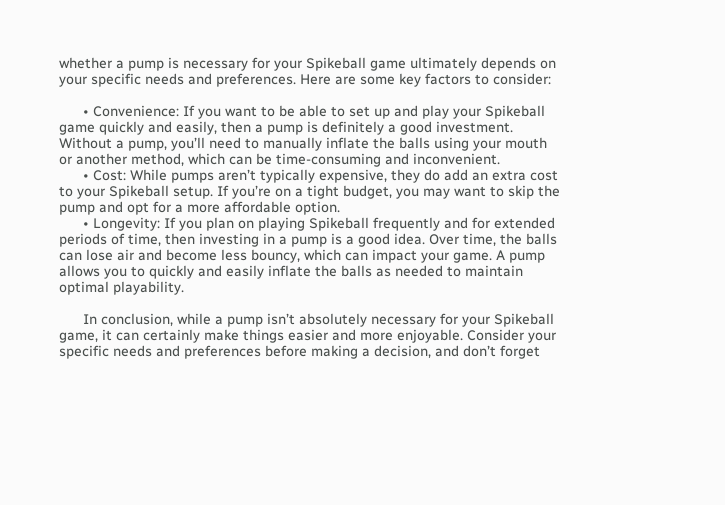whether a pump is necessary for your Spikeball game ultimately depends on your specific needs and preferences. Here are some key factors to consider:

      • Convenience: If you want to be able to set up and play your Spikeball game quickly and easily, then a pump is definitely a good investment. Without a pump, you’ll need to manually inflate the balls using your mouth or another method, which can be time-consuming and inconvenient.
      • Cost: While pumps aren’t typically expensive, they do add an extra cost to your Spikeball setup. If you’re on a tight budget, you may want to skip the pump and opt for a more affordable option.
      • Longevity: If you plan on playing Spikeball frequently and for extended periods of time, then investing in a pump is a good idea. Over time, the balls can lose air and become less bouncy, which can impact your game. A pump allows you to quickly and easily inflate the balls as needed to maintain optimal playability.

      In conclusion, while a pump isn’t absolutely necessary for your Spikeball game, it can certainly make things easier and more enjoyable. Consider your specific needs and preferences before making a decision, and don’t forget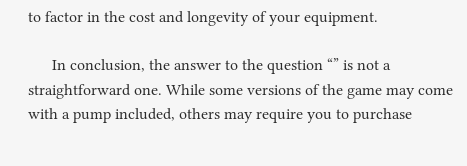to factor in the cost and longevity of your equipment.

      In conclusion, the answer to the question “” is not a straightforward one. While some versions of the game may come with a pump included, others may require you to purchase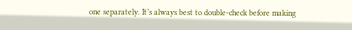one separately. It’s always best to double-check before making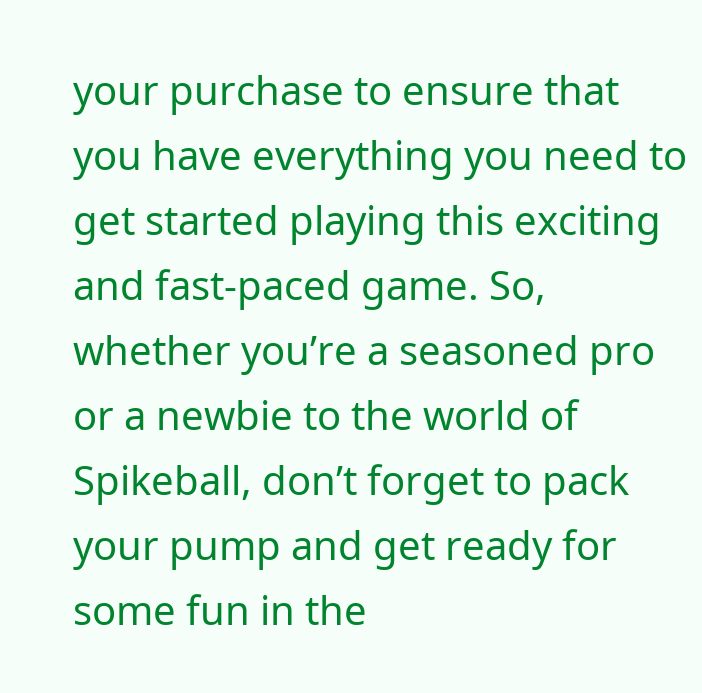your purchase to ensure that you have everything you need to get started playing this exciting and fast-paced game. So, whether you’re a seasoned pro or a newbie to the world of Spikeball, don’t forget to pack your pump and get ready for some fun in the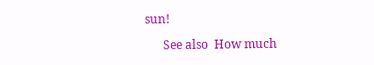sun!

      See also  How much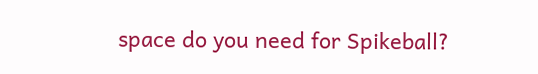space do you need for Spikeball?